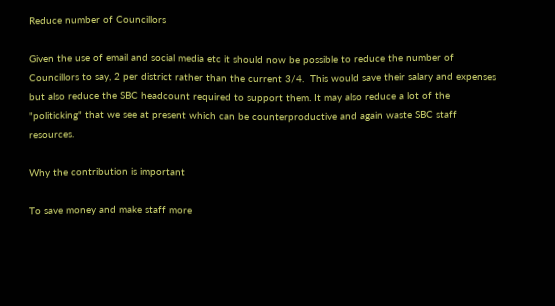Reduce number of Councillors

Given the use of email and social media etc it should now be possible to reduce the number of Councillors to say, 2 per district rather than the current 3/4.  This would save their salary and expenses but also reduce the SBC headcount required to support them. It may also reduce a lot of the "politicking" that we see at present which can be counterproductive and again waste SBC staff resources.

Why the contribution is important

To save money and make staff more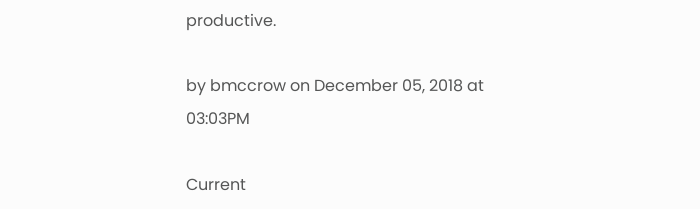productive.

by bmccrow on December 05, 2018 at 03:03PM

Current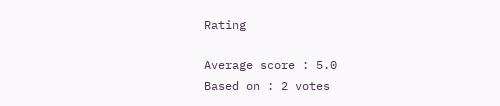Rating

Average score : 5.0
Based on : 2 votes